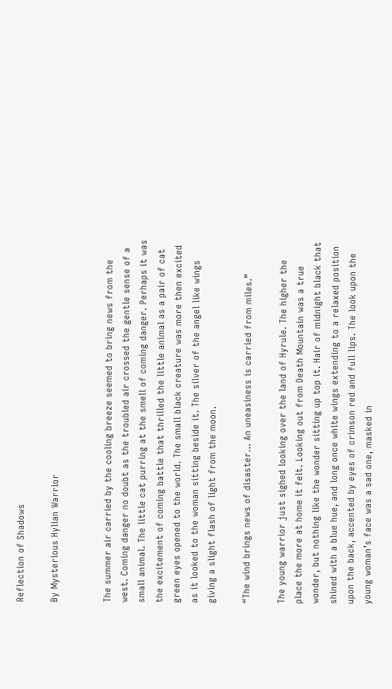Reflection of Shadows

By Mysterious Hylian Warrior


The summer air carried by the cooling breeze seemed to bring news from the west. Coming danger no doubt as the troubled air crossed the gentle sense of a small animal. The little cat purring at the smell of coming danger. Perhaps it was the excitement of coming battle that thrilled the little animal as a pair of cat green eyes opened to the world. The small black creature was more then excited as it looked to the woman sitting beside it. The silver of the angel like wings giving a slight flash of light from the moon.

“The wind brings news of disaster… An uneasiness is carried from miles.”

The young warrior just sighed looking over the land of Hyrule. The higher the place the more at home it felt. Looking out from Death Mountain was a true wonder, but nothing like the wonder sitting up top it. Hair of midnight black that shined with a blue hue, and long once white wings extending to a relaxed position upon the back, accented by eyes of crimson red and full lips. The look upon the young woman’s face was a sad one, masked in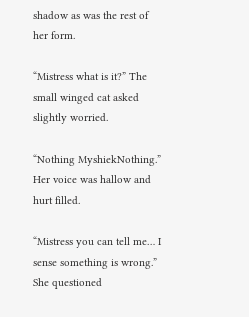shadow as was the rest of her form.

“Mistress what is it?” The small winged cat asked slightly worried.

“Nothing MyshiekNothing.” Her voice was hallow and hurt filled.

“Mistress you can tell me… I sense something is wrong.” She questioned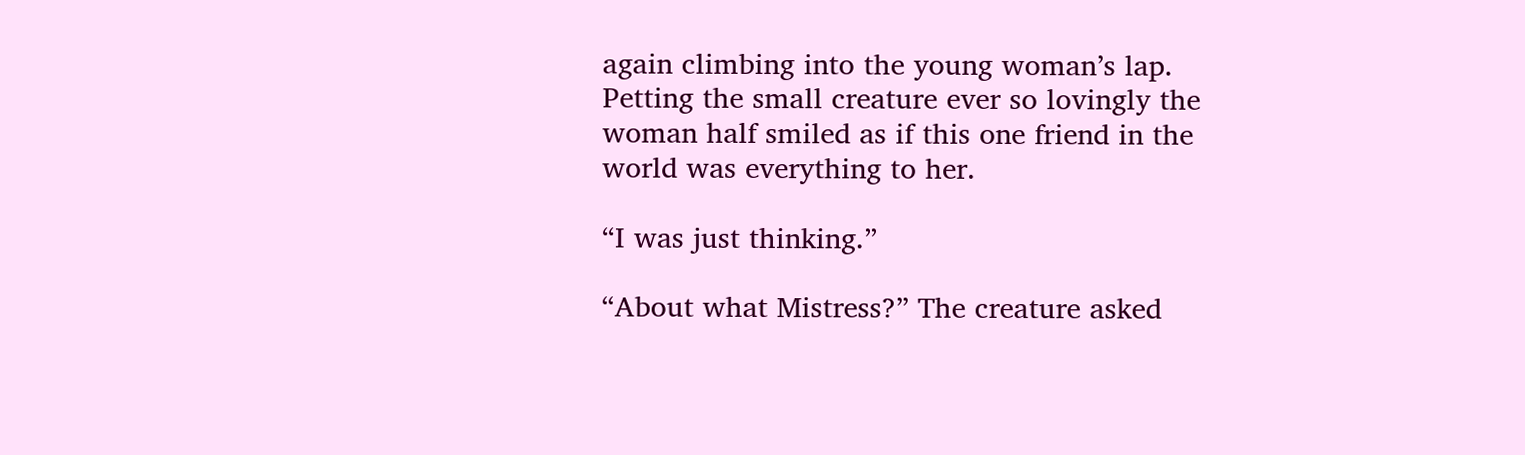again climbing into the young woman’s lap. Petting the small creature ever so lovingly the woman half smiled as if this one friend in the world was everything to her.

“I was just thinking.”

“About what Mistress?” The creature asked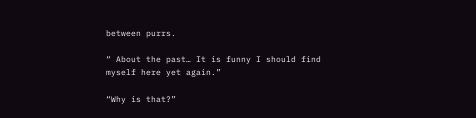between purrs.

“ About the past… It is funny I should find myself here yet again.”

“Why is that?”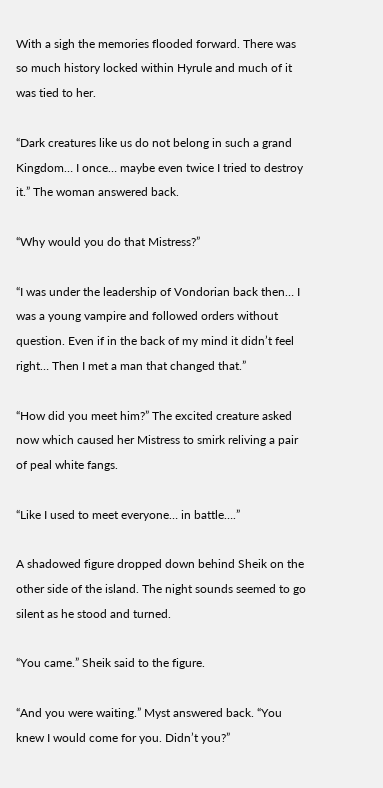With a sigh the memories flooded forward. There was so much history locked within Hyrule and much of it was tied to her.

“Dark creatures like us do not belong in such a grand Kingdom… I once… maybe even twice I tried to destroy it.” The woman answered back.

“Why would you do that Mistress?”

“I was under the leadership of Vondorian back then… I was a young vampire and followed orders without question. Even if in the back of my mind it didn’t feel right… Then I met a man that changed that.”

“How did you meet him?” The excited creature asked now which caused her Mistress to smirk reliving a pair of peal white fangs.

“Like I used to meet everyone… in battle….”

A shadowed figure dropped down behind Sheik on the other side of the island. The night sounds seemed to go silent as he stood and turned.

“You came.” Sheik said to the figure.

“And you were waiting.” Myst answered back. “You knew I would come for you. Didn’t you?”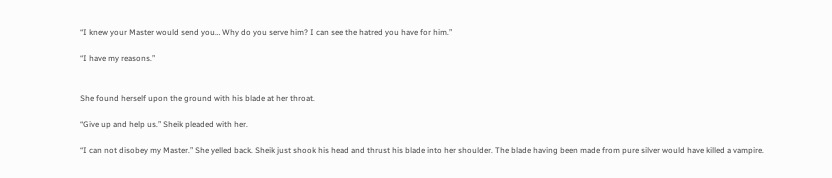“I knew your Master would send you… Why do you serve him? I can see the hatred you have for him.”

“I have my reasons.”


She found herself upon the ground with his blade at her throat.

“Give up and help us.” Sheik pleaded with her.

“I can not disobey my Master.” She yelled back. Sheik just shook his head and thrust his blade into her shoulder. The blade having been made from pure silver would have killed a vampire.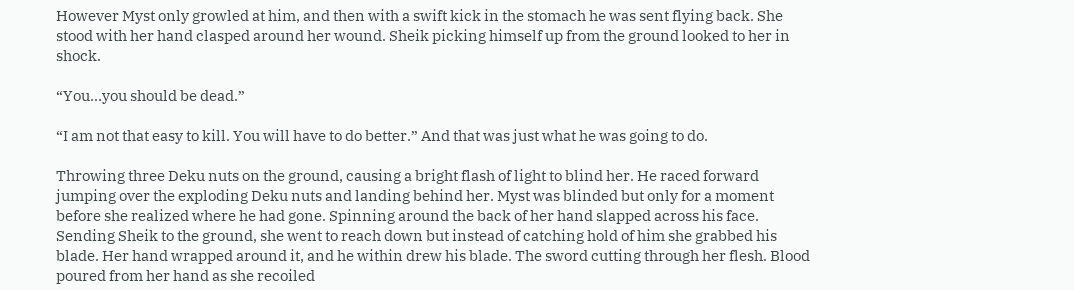However Myst only growled at him, and then with a swift kick in the stomach he was sent flying back. She stood with her hand clasped around her wound. Sheik picking himself up from the ground looked to her in shock.

“You…you should be dead.”

“I am not that easy to kill. You will have to do better.” And that was just what he was going to do.

Throwing three Deku nuts on the ground, causing a bright flash of light to blind her. He raced forward jumping over the exploding Deku nuts and landing behind her. Myst was blinded but only for a moment before she realized where he had gone. Spinning around the back of her hand slapped across his face. Sending Sheik to the ground, she went to reach down but instead of catching hold of him she grabbed his blade. Her hand wrapped around it, and he within drew his blade. The sword cutting through her flesh. Blood poured from her hand as she recoiled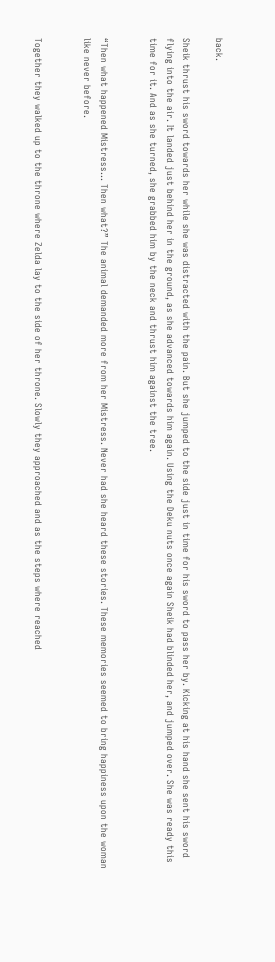back.

Sheik thrust his sword towards her while she was distracted with the pain. But she jumped to the side just in time for his sword to pass her by. Kicking at his hand she sent his sword flying into the air. It landed just behind her in the ground, as she advanced towards him again. Using the Deku nuts once again Sheik had blinded her, and jumped over. She was ready this time for it. And as she turned, she grabbed him by the neck and thrust him against the tree.


“Then what happened Mistress… Then what?” The animal demanded more from her Mistress. Never had she heard these stories. These memories seemed to bring happiness upon the woman like never before.


Together they walked up to the throne where Zelda lay to the side of her throne. Slowly they approached and as the steps where reached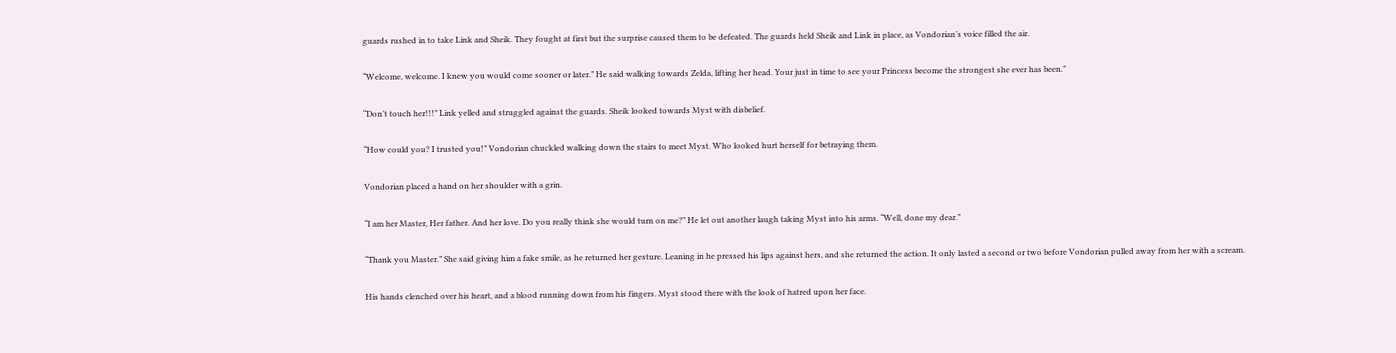guards rushed in to take Link and Sheik. They fought at first but the surprise caused them to be defeated. The guards held Sheik and Link in place, as Vondorian’s voice filled the air.

“Welcome, welcome. I knew you would come sooner or later.” He said walking towards Zelda, lifting her head. Your just in time to see your Princess become the strongest she ever has been.”

“Don’t touch her!!!” Link yelled and struggled against the guards. Sheik looked towards Myst with disbelief.

“How could you? I trusted you!” Vondorian chuckled walking down the stairs to meet Myst. Who looked hurt herself for betraying them.

Vondorian placed a hand on her shoulder with a grin.

“I am her Master, Her father. And her love. Do you really think she would turn on me?” He let out another laugh taking Myst into his arms. “Well, done my dear.”

“Thank you Master.” She said giving him a fake smile, as he returned her gesture. Leaning in he pressed his lips against hers, and she returned the action. It only lasted a second or two before Vondorian pulled away from her with a scream.

His hands clenched over his heart, and a blood running down from his fingers. Myst stood there with the look of hatred upon her face.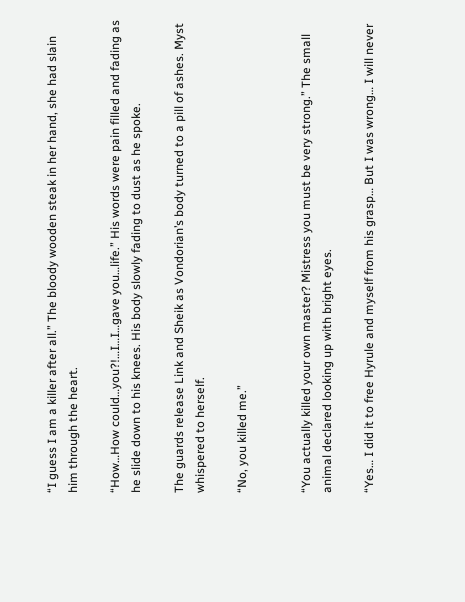“I guess I am a killer after all.” The bloody wooden steak in her hand, she had slain him through the heart.

“How…How could…you?!…I…I…gave you…life.” His words were pain filled and fading as he slide down to his knees. His body slowly fading to dust as he spoke.

The guards release Link and Sheik as Vondorian’s body turned to a pill of ashes. Myst whispered to herself.

“No, you killed me.”


“You actually killed your own master? Mistress you must be very strong.” The small animal declared looking up with bright eyes.

“Yes… I did it to free Hyrule and myself from his grasp… But I was wrong… I will never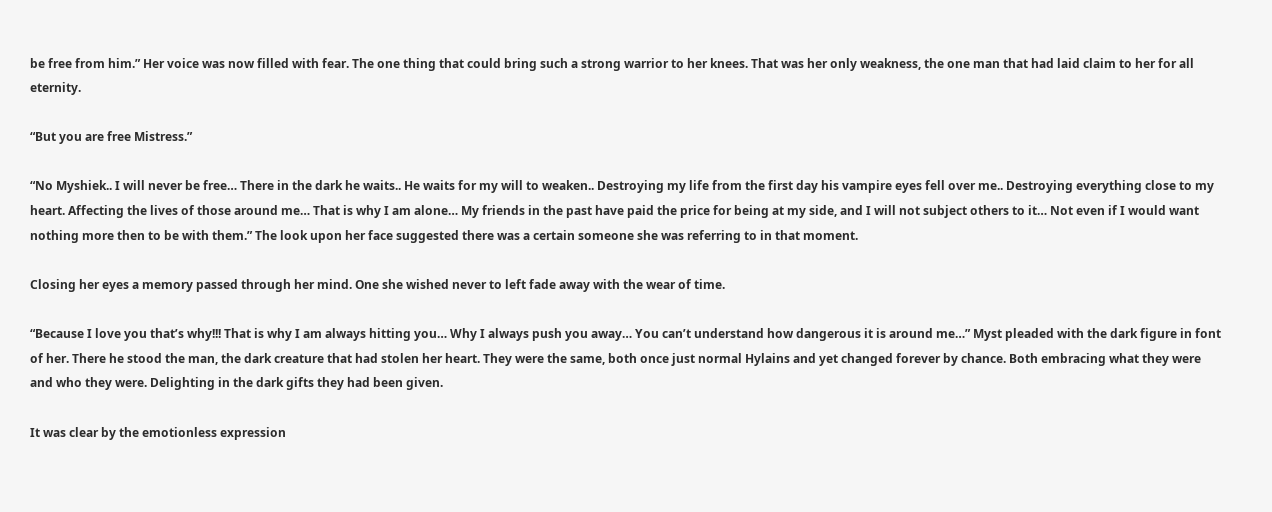be free from him.” Her voice was now filled with fear. The one thing that could bring such a strong warrior to her knees. That was her only weakness, the one man that had laid claim to her for all eternity.

“But you are free Mistress.”

“No Myshiek.. I will never be free… There in the dark he waits.. He waits for my will to weaken.. Destroying my life from the first day his vampire eyes fell over me.. Destroying everything close to my heart. Affecting the lives of those around me… That is why I am alone… My friends in the past have paid the price for being at my side, and I will not subject others to it… Not even if I would want nothing more then to be with them.” The look upon her face suggested there was a certain someone she was referring to in that moment.

Closing her eyes a memory passed through her mind. One she wished never to left fade away with the wear of time.

“Because I love you that’s why!!! That is why I am always hitting you… Why I always push you away… You can’t understand how dangerous it is around me…” Myst pleaded with the dark figure in font of her. There he stood the man, the dark creature that had stolen her heart. They were the same, both once just normal Hylains and yet changed forever by chance. Both embracing what they were and who they were. Delighting in the dark gifts they had been given.

It was clear by the emotionless expression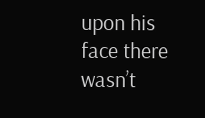upon his face there wasn’t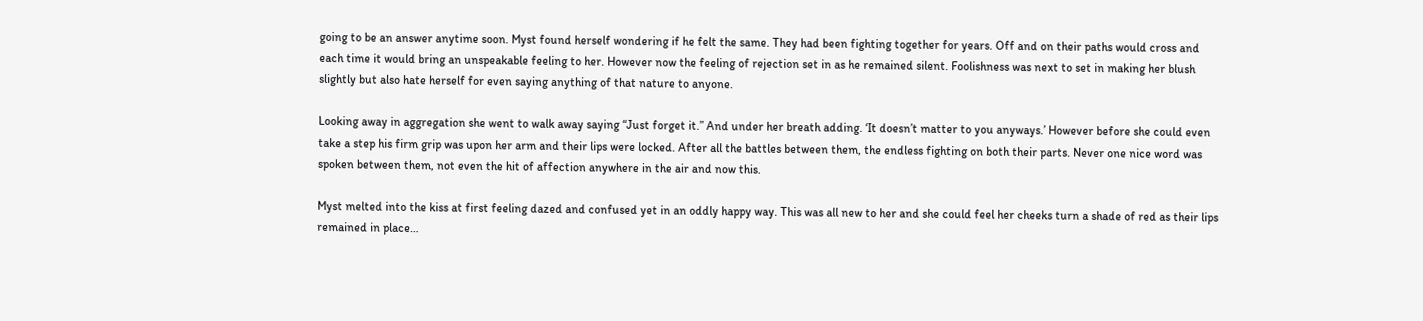going to be an answer anytime soon. Myst found herself wondering if he felt the same. They had been fighting together for years. Off and on their paths would cross and each time it would bring an unspeakable feeling to her. However now the feeling of rejection set in as he remained silent. Foolishness was next to set in making her blush slightly but also hate herself for even saying anything of that nature to anyone.

Looking away in aggregation she went to walk away saying “Just forget it.” And under her breath adding. ‘It doesn’t matter to you anyways.’ However before she could even take a step his firm grip was upon her arm and their lips were locked. After all the battles between them, the endless fighting on both their parts. Never one nice word was spoken between them, not even the hit of affection anywhere in the air and now this.

Myst melted into the kiss at first feeling dazed and confused yet in an oddly happy way. This was all new to her and she could feel her cheeks turn a shade of red as their lips remained in place…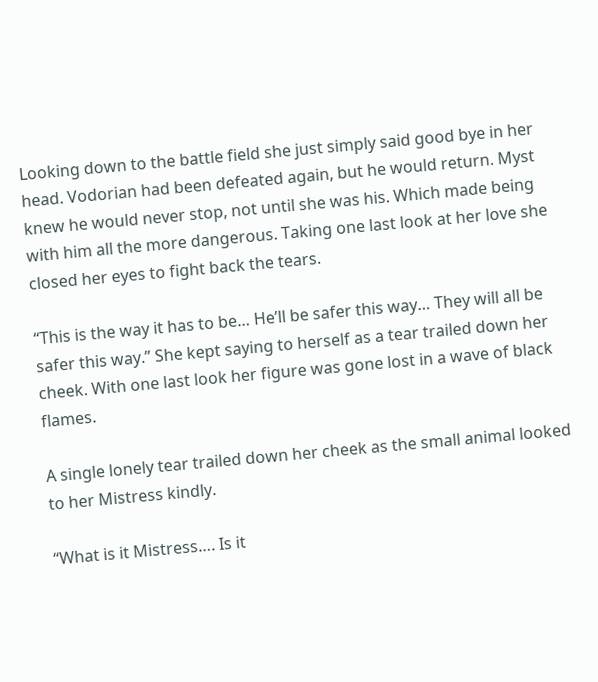Looking down to the battle field she just simply said good bye in her head. Vodorian had been defeated again, but he would return. Myst knew he would never stop, not until she was his. Which made being with him all the more dangerous. Taking one last look at her love she closed her eyes to fight back the tears.

“This is the way it has to be… He’ll be safer this way… They will all be safer this way.” She kept saying to herself as a tear trailed down her cheek. With one last look her figure was gone lost in a wave of black flames.

A single lonely tear trailed down her cheek as the small animal looked to her Mistress kindly.

“What is it Mistress…. Is it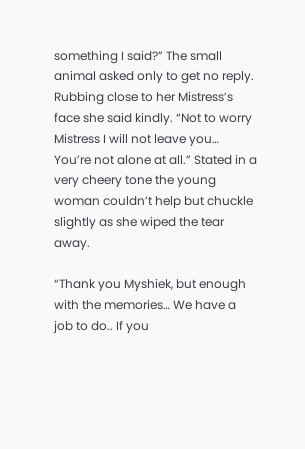something I said?” The small animal asked only to get no reply. Rubbing close to her Mistress’s face she said kindly. “Not to worry Mistress I will not leave you… You’re not alone at all.” Stated in a very cheery tone the young woman couldn’t help but chuckle slightly as she wiped the tear away.

“Thank you Myshiek, but enough with the memories… We have a job to do.. If you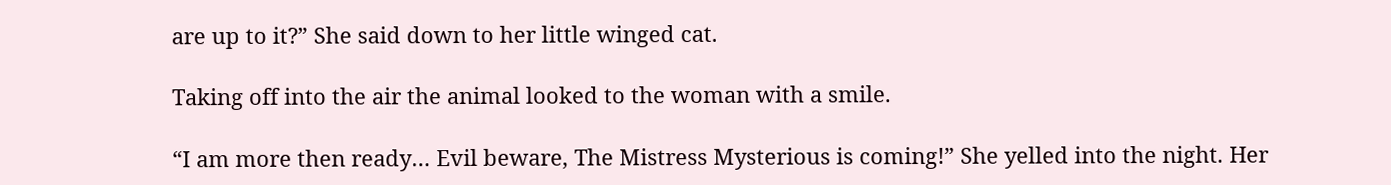are up to it?” She said down to her little winged cat.

Taking off into the air the animal looked to the woman with a smile.

“I am more then ready… Evil beware, The Mistress Mysterious is coming!” She yelled into the night. Her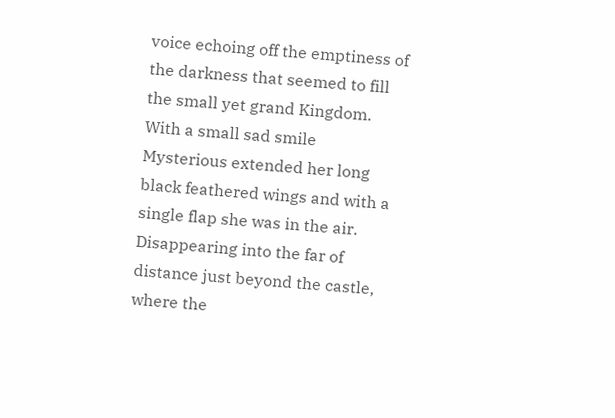voice echoing off the emptiness of the darkness that seemed to fill the small yet grand Kingdom. With a small sad smile Mysterious extended her long black feathered wings and with a single flap she was in the air. Disappearing into the far of distance just beyond the castle, where the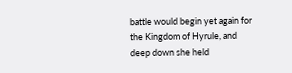battle would begin yet again for the Kingdom of Hyrule, and deep down she held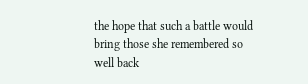the hope that such a battle would bring those she remembered so well back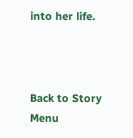into her life.



Back to Story Menu